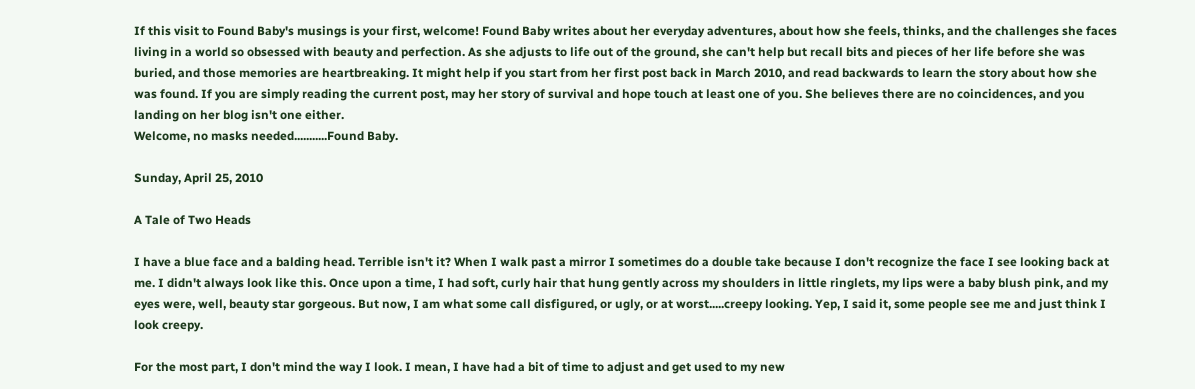If this visit to Found Baby's musings is your first, welcome! Found Baby writes about her everyday adventures, about how she feels, thinks, and the challenges she faces living in a world so obsessed with beauty and perfection. As she adjusts to life out of the ground, she can't help but recall bits and pieces of her life before she was buried, and those memories are heartbreaking. It might help if you start from her first post back in March 2010, and read backwards to learn the story about how she was found. If you are simply reading the current post, may her story of survival and hope touch at least one of you. She believes there are no coincidences, and you landing on her blog isn't one either.
Welcome, no masks needed...........Found Baby.

Sunday, April 25, 2010

A Tale of Two Heads

I have a blue face and a balding head. Terrible isn't it? When I walk past a mirror I sometimes do a double take because I don't recognize the face I see looking back at me. I didn't always look like this. Once upon a time, I had soft, curly hair that hung gently across my shoulders in little ringlets, my lips were a baby blush pink, and my eyes were, well, beauty star gorgeous. But now, I am what some call disfigured, or ugly, or at worst.....creepy looking. Yep, I said it, some people see me and just think I look creepy.

For the most part, I don't mind the way I look. I mean, I have had a bit of time to adjust and get used to my new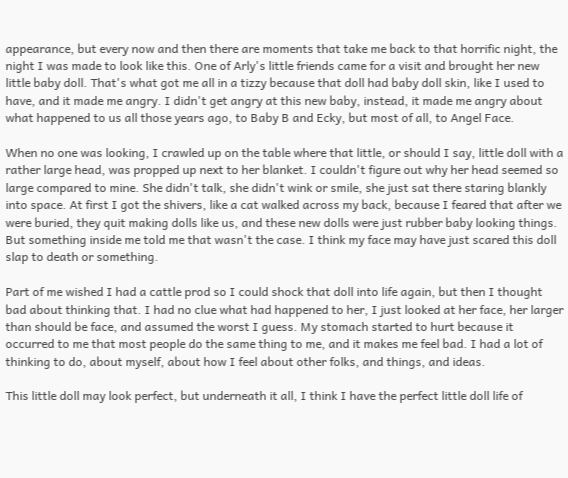appearance, but every now and then there are moments that take me back to that horrific night, the night I was made to look like this. One of Arly's little friends came for a visit and brought her new little baby doll. That's what got me all in a tizzy because that doll had baby doll skin, like I used to have, and it made me angry. I didn't get angry at this new baby, instead, it made me angry about what happened to us all those years ago, to Baby B and Ecky, but most of all, to Angel Face.

When no one was looking, I crawled up on the table where that little, or should I say, little doll with a rather large head, was propped up next to her blanket. I couldn't figure out why her head seemed so large compared to mine. She didn't talk, she didn't wink or smile, she just sat there staring blankly into space. At first I got the shivers, like a cat walked across my back, because I feared that after we were buried, they quit making dolls like us, and these new dolls were just rubber baby looking things. But something inside me told me that wasn't the case. I think my face may have just scared this doll slap to death or something.

Part of me wished I had a cattle prod so I could shock that doll into life again, but then I thought bad about thinking that. I had no clue what had happened to her, I just looked at her face, her larger than should be face, and assumed the worst I guess. My stomach started to hurt because it occurred to me that most people do the same thing to me, and it makes me feel bad. I had a lot of thinking to do, about myself, about how I feel about other folks, and things, and ideas.

This little doll may look perfect, but underneath it all, I think I have the perfect little doll life of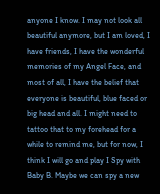anyone I know. I may not look all beautiful anymore, but I am loved, I have friends, I have the wonderful memories of my Angel Face, and most of all, I have the belief that everyone is beautiful, blue faced or big head and all. I might need to tattoo that to my forehead for a while to remind me, but for now, I think I will go and play I Spy with Baby B. Maybe we can spy a new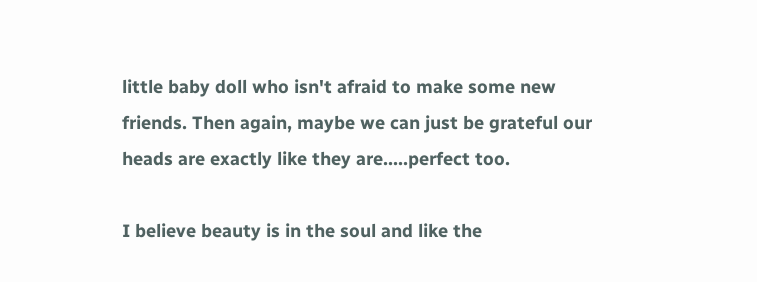little baby doll who isn't afraid to make some new friends. Then again, maybe we can just be grateful our heads are exactly like they are.....perfect too.

I believe beauty is in the soul and like the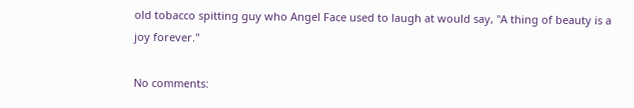old tobacco spitting guy who Angel Face used to laugh at would say, "A thing of beauty is a joy forever."

No comments: